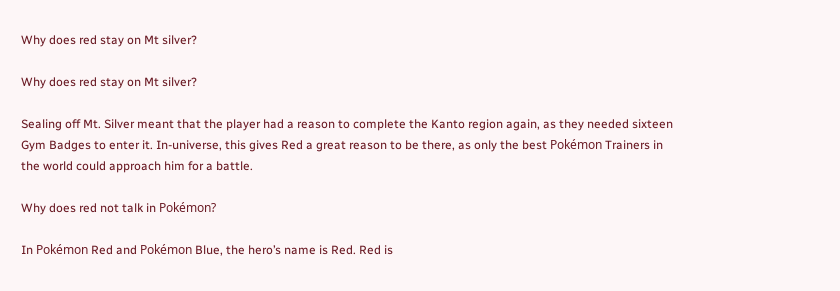Why does red stay on Mt silver?

Why does red stay on Mt silver?

Sealing off Mt. Silver meant that the player had a reason to complete the Kanto region again, as they needed sixteen Gym Badges to enter it. In-universe, this gives Red a great reason to be there, as only the best Pokémon Trainers in the world could approach him for a battle.

Why does red not talk in Pokémon?

In Pokémon Red and Pokémon Blue, the hero’s name is Red. Red is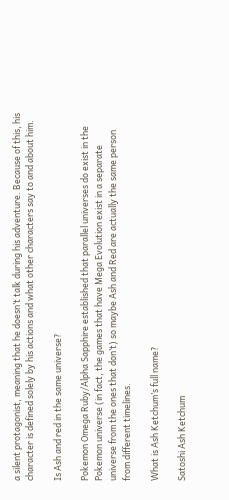a silent protagonist, meaning that he doesn’t talk during his adventure. Because of this, his character is defined solely by his actions and what other characters say to and about him.

Is Ash and red in the same universe?

Pokemon Omega Ruby/Alpha Sapphire established that parallel universes do exist in the Pokemon universe (in fact, the games that have Mega Evolution exist in a separate universe from the ones that don’t) so maybe Ash and Red are actually the same person from different timelines.

What is Ash Ketchum’s full name?

Satoshi Ash Ketchum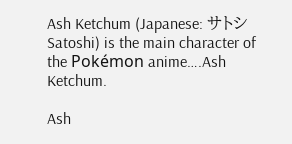Ash Ketchum (Japanese: サトシ Satoshi) is the main character of the Pokémon anime….Ash Ketchum.

Ash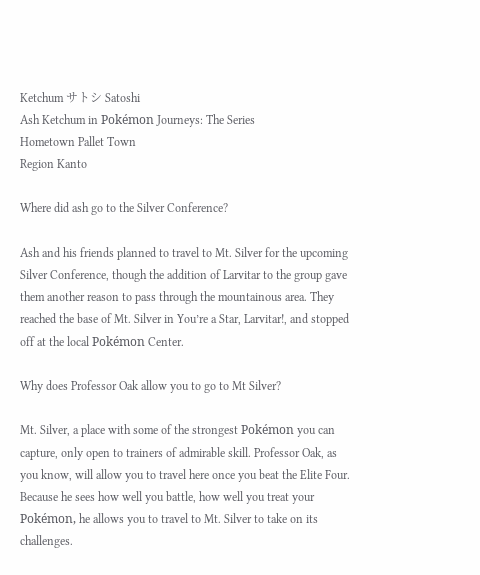Ketchum サトシ Satoshi
Ash Ketchum in Pokémon Journeys: The Series
Hometown Pallet Town
Region Kanto

Where did ash go to the Silver Conference?

Ash and his friends planned to travel to Mt. Silver for the upcoming Silver Conference, though the addition of Larvitar to the group gave them another reason to pass through the mountainous area. They reached the base of Mt. Silver in You’re a Star, Larvitar!, and stopped off at the local Pokémon Center.

Why does Professor Oak allow you to go to Mt Silver?

Mt. Silver, a place with some of the strongest Pokémon you can capture, only open to trainers of admirable skill. Professor Oak, as you know, will allow you to travel here once you beat the Elite Four. Because he sees how well you battle, how well you treat your Pokémon, he allows you to travel to Mt. Silver to take on its challenges.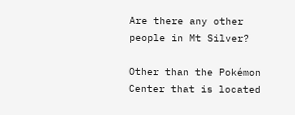Are there any other people in Mt Silver?

Other than the Pokémon Center that is located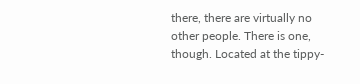there, there are virtually no other people. There is one, though. Located at the tippy-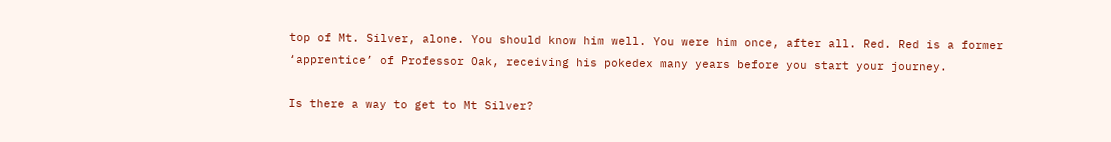top of Mt. Silver, alone. You should know him well. You were him once, after all. Red. Red is a former ‘apprentice’ of Professor Oak, receiving his pokedex many years before you start your journey.

Is there a way to get to Mt Silver?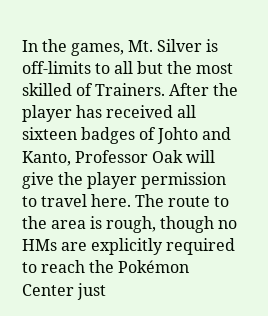In the games, Mt. Silver is off-limits to all but the most skilled of Trainers. After the player has received all sixteen badges of Johto and Kanto, Professor Oak will give the player permission to travel here. The route to the area is rough, though no HMs are explicitly required to reach the Pokémon Center just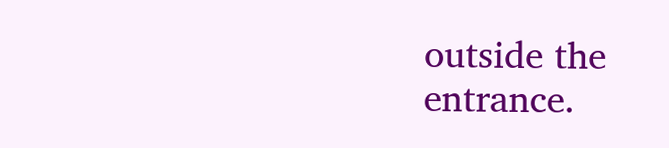outside the entrance.